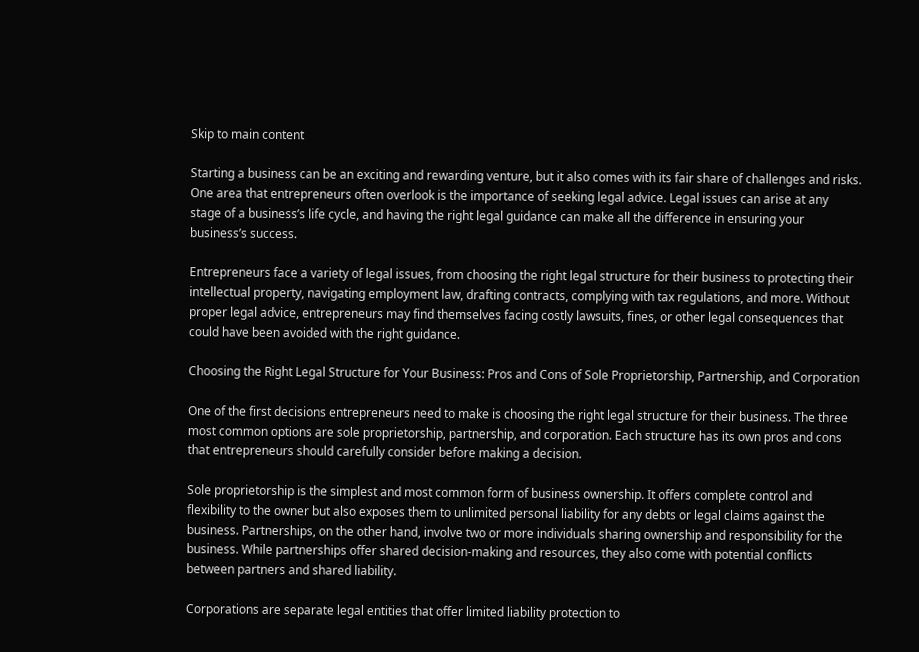Skip to main content

Starting a business can be an exciting and rewarding venture, but it also comes with its fair share of challenges and risks. One area that entrepreneurs often overlook is the importance of seeking legal advice. Legal issues can arise at any stage of a business’s life cycle, and having the right legal guidance can make all the difference in ensuring your business’s success.

Entrepreneurs face a variety of legal issues, from choosing the right legal structure for their business to protecting their intellectual property, navigating employment law, drafting contracts, complying with tax regulations, and more. Without proper legal advice, entrepreneurs may find themselves facing costly lawsuits, fines, or other legal consequences that could have been avoided with the right guidance.

Choosing the Right Legal Structure for Your Business: Pros and Cons of Sole Proprietorship, Partnership, and Corporation

One of the first decisions entrepreneurs need to make is choosing the right legal structure for their business. The three most common options are sole proprietorship, partnership, and corporation. Each structure has its own pros and cons that entrepreneurs should carefully consider before making a decision.

Sole proprietorship is the simplest and most common form of business ownership. It offers complete control and flexibility to the owner but also exposes them to unlimited personal liability for any debts or legal claims against the business. Partnerships, on the other hand, involve two or more individuals sharing ownership and responsibility for the business. While partnerships offer shared decision-making and resources, they also come with potential conflicts between partners and shared liability.

Corporations are separate legal entities that offer limited liability protection to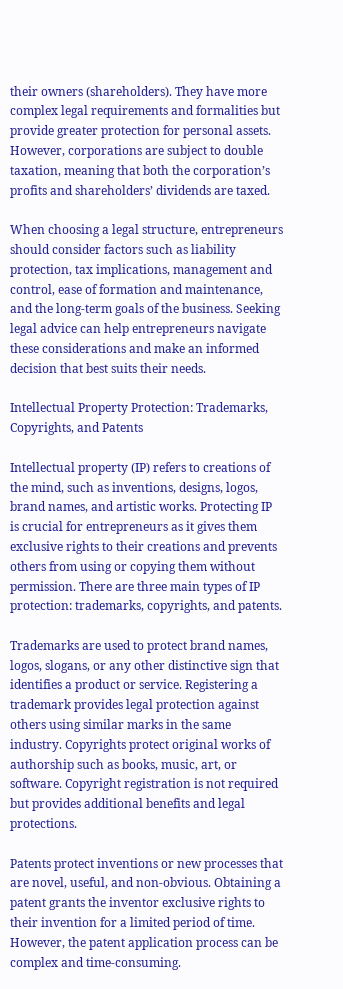their owners (shareholders). They have more complex legal requirements and formalities but provide greater protection for personal assets. However, corporations are subject to double taxation, meaning that both the corporation’s profits and shareholders’ dividends are taxed.

When choosing a legal structure, entrepreneurs should consider factors such as liability protection, tax implications, management and control, ease of formation and maintenance, and the long-term goals of the business. Seeking legal advice can help entrepreneurs navigate these considerations and make an informed decision that best suits their needs.

Intellectual Property Protection: Trademarks, Copyrights, and Patents

Intellectual property (IP) refers to creations of the mind, such as inventions, designs, logos, brand names, and artistic works. Protecting IP is crucial for entrepreneurs as it gives them exclusive rights to their creations and prevents others from using or copying them without permission. There are three main types of IP protection: trademarks, copyrights, and patents.

Trademarks are used to protect brand names, logos, slogans, or any other distinctive sign that identifies a product or service. Registering a trademark provides legal protection against others using similar marks in the same industry. Copyrights protect original works of authorship such as books, music, art, or software. Copyright registration is not required but provides additional benefits and legal protections.

Patents protect inventions or new processes that are novel, useful, and non-obvious. Obtaining a patent grants the inventor exclusive rights to their invention for a limited period of time. However, the patent application process can be complex and time-consuming.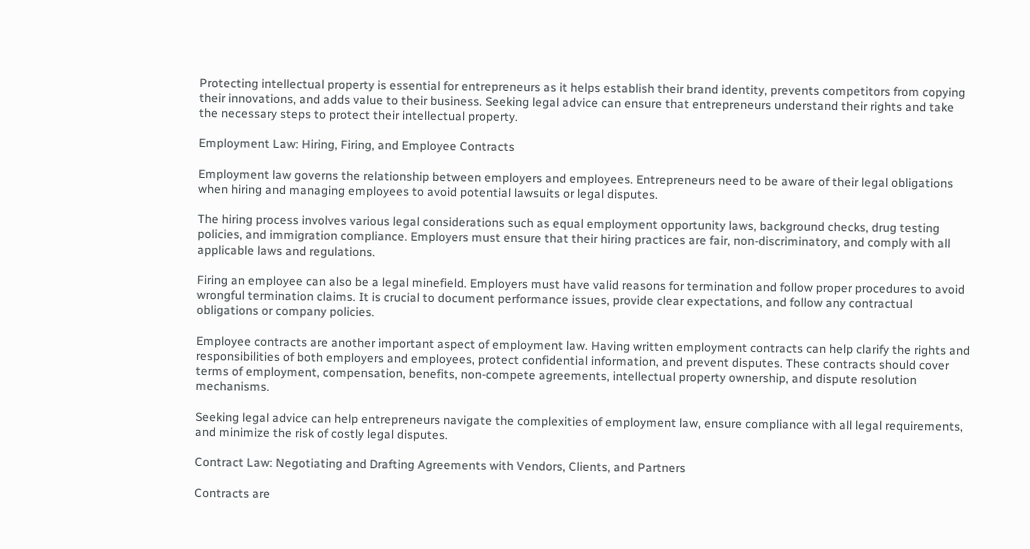Protecting intellectual property is essential for entrepreneurs as it helps establish their brand identity, prevents competitors from copying their innovations, and adds value to their business. Seeking legal advice can ensure that entrepreneurs understand their rights and take the necessary steps to protect their intellectual property.

Employment Law: Hiring, Firing, and Employee Contracts

Employment law governs the relationship between employers and employees. Entrepreneurs need to be aware of their legal obligations when hiring and managing employees to avoid potential lawsuits or legal disputes.

The hiring process involves various legal considerations such as equal employment opportunity laws, background checks, drug testing policies, and immigration compliance. Employers must ensure that their hiring practices are fair, non-discriminatory, and comply with all applicable laws and regulations.

Firing an employee can also be a legal minefield. Employers must have valid reasons for termination and follow proper procedures to avoid wrongful termination claims. It is crucial to document performance issues, provide clear expectations, and follow any contractual obligations or company policies.

Employee contracts are another important aspect of employment law. Having written employment contracts can help clarify the rights and responsibilities of both employers and employees, protect confidential information, and prevent disputes. These contracts should cover terms of employment, compensation, benefits, non-compete agreements, intellectual property ownership, and dispute resolution mechanisms.

Seeking legal advice can help entrepreneurs navigate the complexities of employment law, ensure compliance with all legal requirements, and minimize the risk of costly legal disputes.

Contract Law: Negotiating and Drafting Agreements with Vendors, Clients, and Partners

Contracts are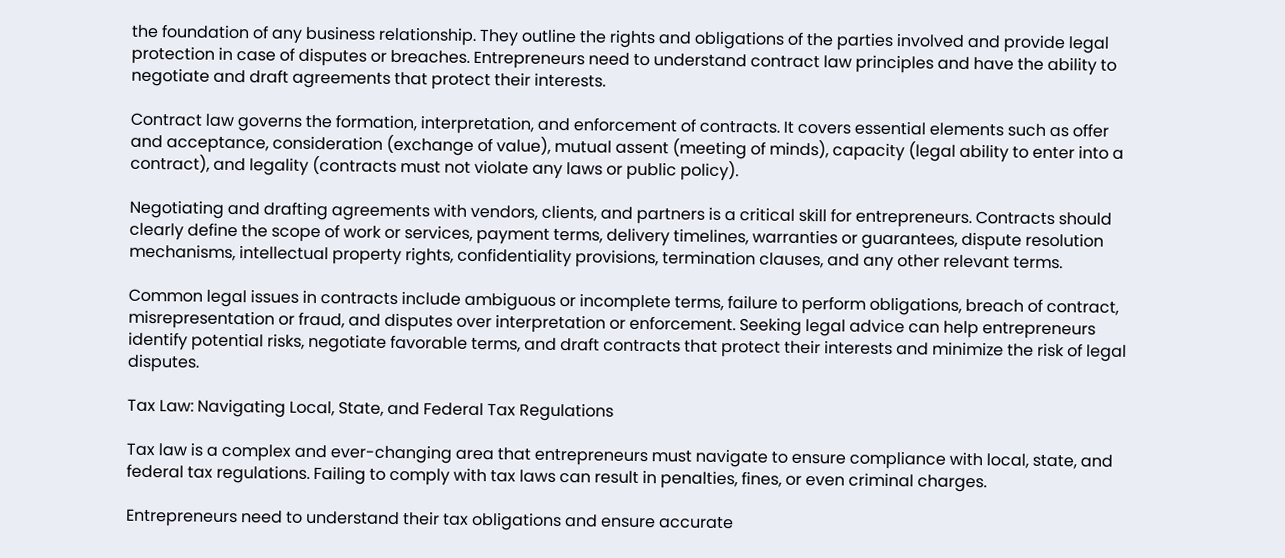the foundation of any business relationship. They outline the rights and obligations of the parties involved and provide legal protection in case of disputes or breaches. Entrepreneurs need to understand contract law principles and have the ability to negotiate and draft agreements that protect their interests.

Contract law governs the formation, interpretation, and enforcement of contracts. It covers essential elements such as offer and acceptance, consideration (exchange of value), mutual assent (meeting of minds), capacity (legal ability to enter into a contract), and legality (contracts must not violate any laws or public policy).

Negotiating and drafting agreements with vendors, clients, and partners is a critical skill for entrepreneurs. Contracts should clearly define the scope of work or services, payment terms, delivery timelines, warranties or guarantees, dispute resolution mechanisms, intellectual property rights, confidentiality provisions, termination clauses, and any other relevant terms.

Common legal issues in contracts include ambiguous or incomplete terms, failure to perform obligations, breach of contract, misrepresentation or fraud, and disputes over interpretation or enforcement. Seeking legal advice can help entrepreneurs identify potential risks, negotiate favorable terms, and draft contracts that protect their interests and minimize the risk of legal disputes.

Tax Law: Navigating Local, State, and Federal Tax Regulations

Tax law is a complex and ever-changing area that entrepreneurs must navigate to ensure compliance with local, state, and federal tax regulations. Failing to comply with tax laws can result in penalties, fines, or even criminal charges.

Entrepreneurs need to understand their tax obligations and ensure accurate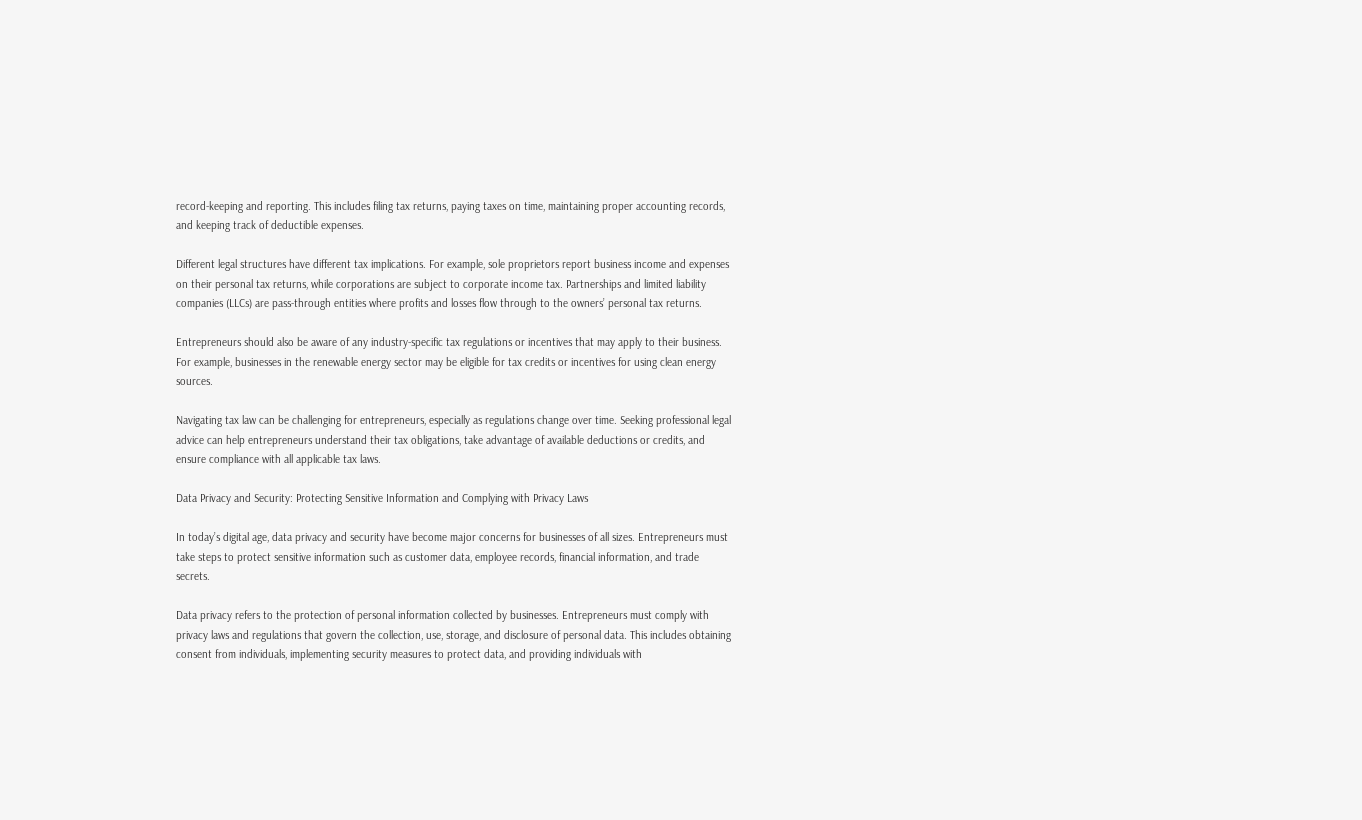record-keeping and reporting. This includes filing tax returns, paying taxes on time, maintaining proper accounting records, and keeping track of deductible expenses.

Different legal structures have different tax implications. For example, sole proprietors report business income and expenses on their personal tax returns, while corporations are subject to corporate income tax. Partnerships and limited liability companies (LLCs) are pass-through entities where profits and losses flow through to the owners’ personal tax returns.

Entrepreneurs should also be aware of any industry-specific tax regulations or incentives that may apply to their business. For example, businesses in the renewable energy sector may be eligible for tax credits or incentives for using clean energy sources.

Navigating tax law can be challenging for entrepreneurs, especially as regulations change over time. Seeking professional legal advice can help entrepreneurs understand their tax obligations, take advantage of available deductions or credits, and ensure compliance with all applicable tax laws.

Data Privacy and Security: Protecting Sensitive Information and Complying with Privacy Laws

In today’s digital age, data privacy and security have become major concerns for businesses of all sizes. Entrepreneurs must take steps to protect sensitive information such as customer data, employee records, financial information, and trade secrets.

Data privacy refers to the protection of personal information collected by businesses. Entrepreneurs must comply with privacy laws and regulations that govern the collection, use, storage, and disclosure of personal data. This includes obtaining consent from individuals, implementing security measures to protect data, and providing individuals with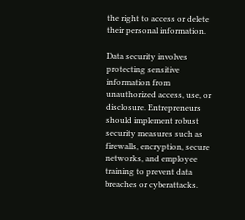the right to access or delete their personal information.

Data security involves protecting sensitive information from unauthorized access, use, or disclosure. Entrepreneurs should implement robust security measures such as firewalls, encryption, secure networks, and employee training to prevent data breaches or cyberattacks.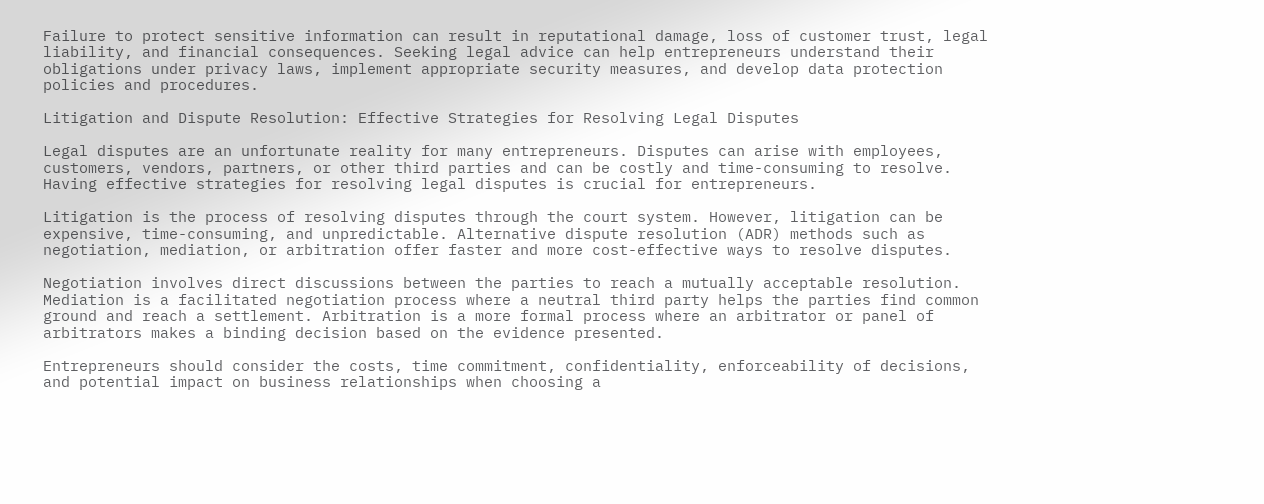Failure to protect sensitive information can result in reputational damage, loss of customer trust, legal liability, and financial consequences. Seeking legal advice can help entrepreneurs understand their obligations under privacy laws, implement appropriate security measures, and develop data protection policies and procedures.

Litigation and Dispute Resolution: Effective Strategies for Resolving Legal Disputes

Legal disputes are an unfortunate reality for many entrepreneurs. Disputes can arise with employees, customers, vendors, partners, or other third parties and can be costly and time-consuming to resolve. Having effective strategies for resolving legal disputes is crucial for entrepreneurs.

Litigation is the process of resolving disputes through the court system. However, litigation can be expensive, time-consuming, and unpredictable. Alternative dispute resolution (ADR) methods such as negotiation, mediation, or arbitration offer faster and more cost-effective ways to resolve disputes.

Negotiation involves direct discussions between the parties to reach a mutually acceptable resolution. Mediation is a facilitated negotiation process where a neutral third party helps the parties find common ground and reach a settlement. Arbitration is a more formal process where an arbitrator or panel of arbitrators makes a binding decision based on the evidence presented.

Entrepreneurs should consider the costs, time commitment, confidentiality, enforceability of decisions, and potential impact on business relationships when choosing a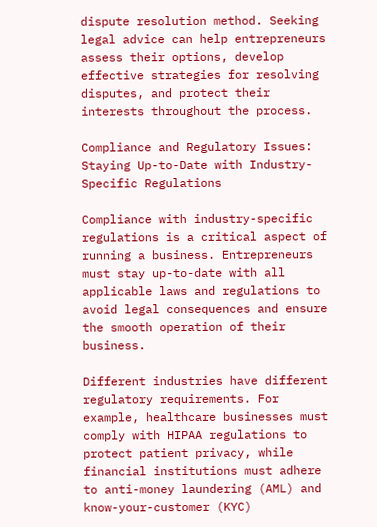dispute resolution method. Seeking legal advice can help entrepreneurs assess their options, develop effective strategies for resolving disputes, and protect their interests throughout the process.

Compliance and Regulatory Issues: Staying Up-to-Date with Industry-Specific Regulations

Compliance with industry-specific regulations is a critical aspect of running a business. Entrepreneurs must stay up-to-date with all applicable laws and regulations to avoid legal consequences and ensure the smooth operation of their business.

Different industries have different regulatory requirements. For example, healthcare businesses must comply with HIPAA regulations to protect patient privacy, while financial institutions must adhere to anti-money laundering (AML) and know-your-customer (KYC)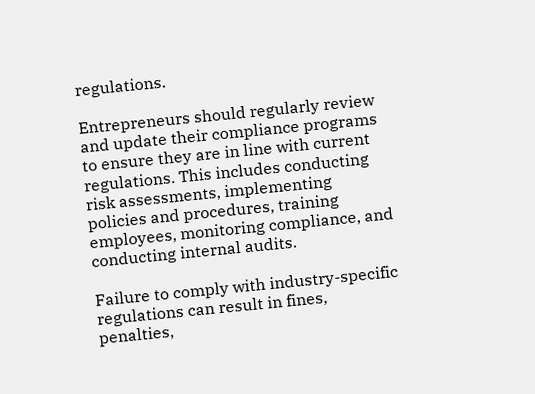regulations.

Entrepreneurs should regularly review and update their compliance programs to ensure they are in line with current regulations. This includes conducting risk assessments, implementing policies and procedures, training employees, monitoring compliance, and conducting internal audits.

Failure to comply with industry-specific regulations can result in fines, penalties,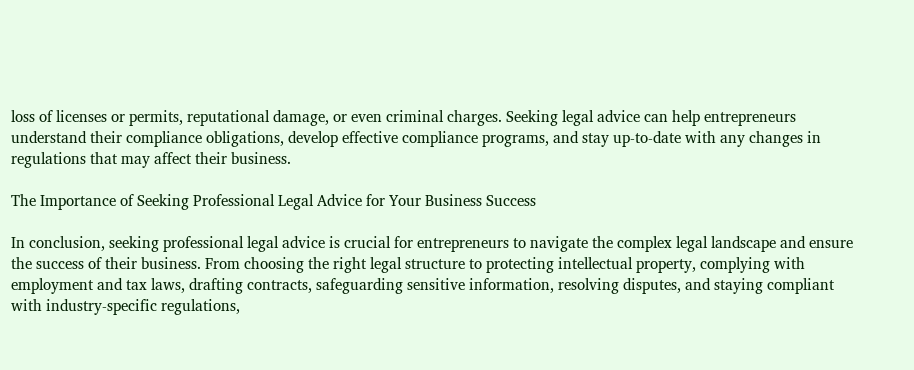loss of licenses or permits, reputational damage, or even criminal charges. Seeking legal advice can help entrepreneurs understand their compliance obligations, develop effective compliance programs, and stay up-to-date with any changes in regulations that may affect their business.

The Importance of Seeking Professional Legal Advice for Your Business Success

In conclusion, seeking professional legal advice is crucial for entrepreneurs to navigate the complex legal landscape and ensure the success of their business. From choosing the right legal structure to protecting intellectual property, complying with employment and tax laws, drafting contracts, safeguarding sensitive information, resolving disputes, and staying compliant with industry-specific regulations,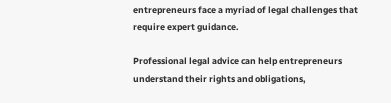entrepreneurs face a myriad of legal challenges that require expert guidance.

Professional legal advice can help entrepreneurs understand their rights and obligations,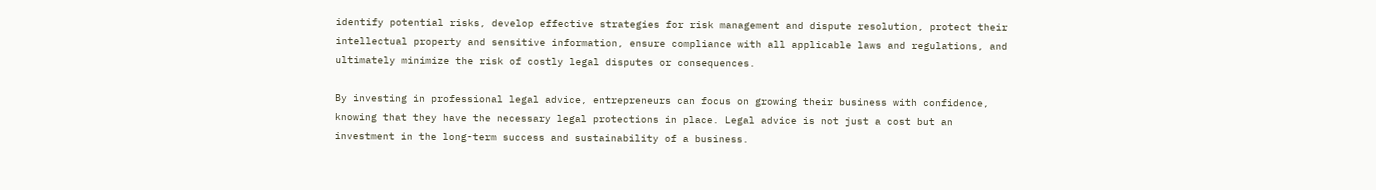identify potential risks, develop effective strategies for risk management and dispute resolution, protect their intellectual property and sensitive information, ensure compliance with all applicable laws and regulations, and ultimately minimize the risk of costly legal disputes or consequences.

By investing in professional legal advice, entrepreneurs can focus on growing their business with confidence, knowing that they have the necessary legal protections in place. Legal advice is not just a cost but an investment in the long-term success and sustainability of a business.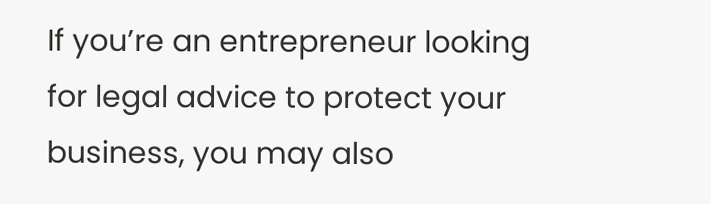If you’re an entrepreneur looking for legal advice to protect your business, you may also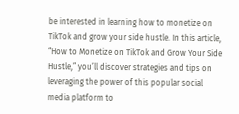be interested in learning how to monetize on TikTok and grow your side hustle. In this article, “How to Monetize on TikTok and Grow Your Side Hustle,” you’ll discover strategies and tips on leveraging the power of this popular social media platform to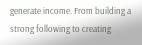generate income. From building a strong following to creating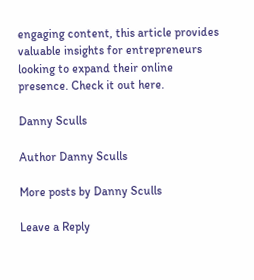engaging content, this article provides valuable insights for entrepreneurs looking to expand their online presence. Check it out here.

Danny Sculls

Author Danny Sculls

More posts by Danny Sculls

Leave a Reply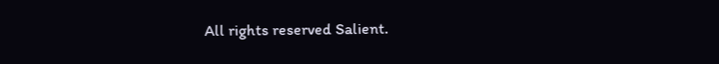All rights reserved Salient.